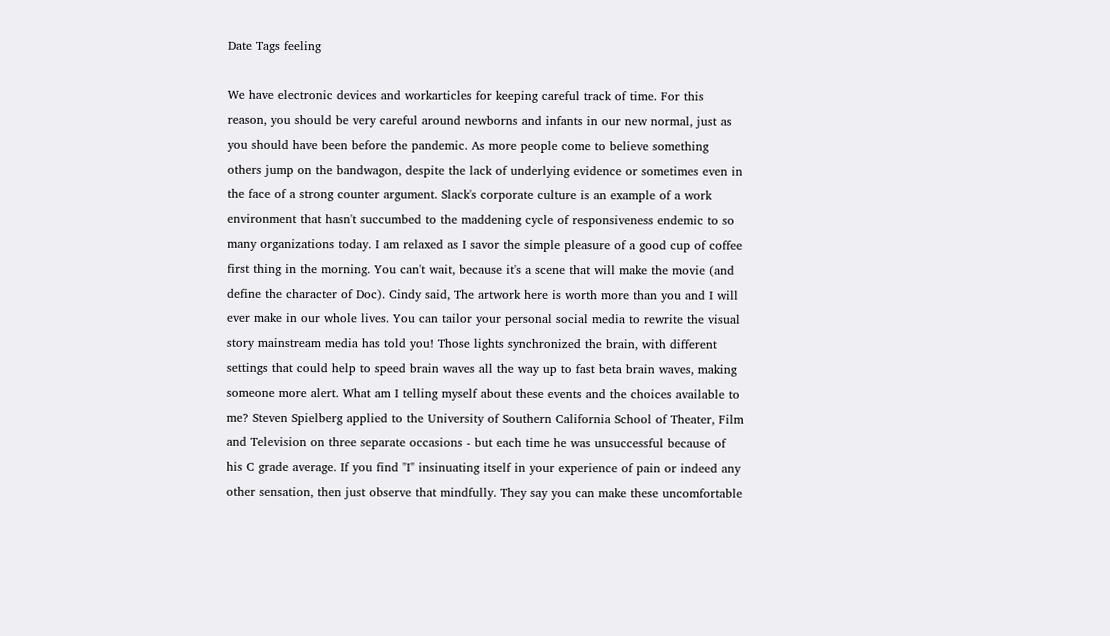Date Tags feeling

We have electronic devices and workarticles for keeping careful track of time. For this reason, you should be very careful around newborns and infants in our new normal, just as you should have been before the pandemic. As more people come to believe something others jump on the bandwagon, despite the lack of underlying evidence or sometimes even in the face of a strong counter argument. Slack's corporate culture is an example of a work environment that hasn't succumbed to the maddening cycle of responsiveness endemic to so many organizations today. I am relaxed as I savor the simple pleasure of a good cup of coffee first thing in the morning. You can't wait, because it's a scene that will make the movie (and define the character of Doc). Cindy said, The artwork here is worth more than you and I will ever make in our whole lives. You can tailor your personal social media to rewrite the visual story mainstream media has told you! Those lights synchronized the brain, with different settings that could help to speed brain waves all the way up to fast beta brain waves, making someone more alert. What am I telling myself about these events and the choices available to me? Steven Spielberg applied to the University of Southern California School of Theater, Film and Television on three separate occasions - but each time he was unsuccessful because of his C grade average. If you find "I" insinuating itself in your experience of pain or indeed any other sensation, then just observe that mindfully. They say you can make these uncomfortable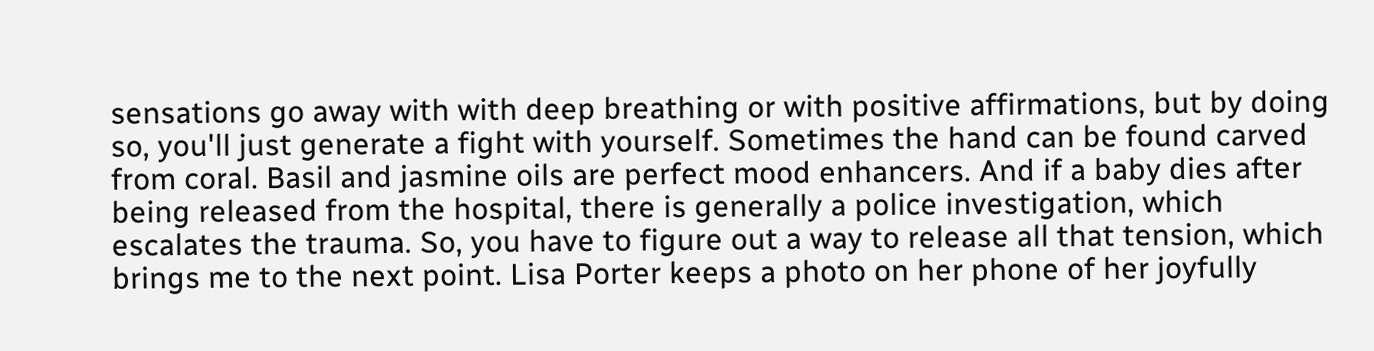sensations go away with with deep breathing or with positive affirmations, but by doing so, you'll just generate a fight with yourself. Sometimes the hand can be found carved from coral. Basil and jasmine oils are perfect mood enhancers. And if a baby dies after being released from the hospital, there is generally a police investigation, which escalates the trauma. So, you have to figure out a way to release all that tension, which brings me to the next point. Lisa Porter keeps a photo on her phone of her joyfully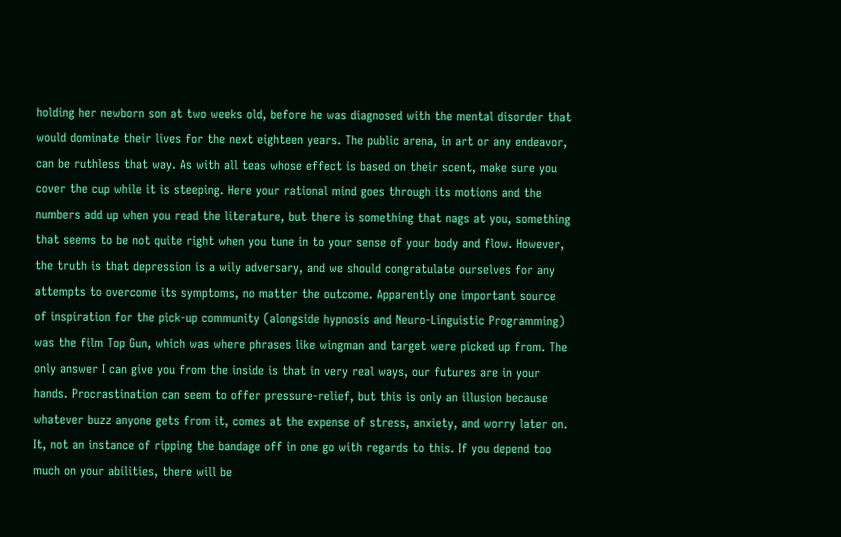holding her newborn son at two weeks old, before he was diagnosed with the mental disorder that would dominate their lives for the next eighteen years. The public arena, in art or any endeavor, can be ruthless that way. As with all teas whose effect is based on their scent, make sure you cover the cup while it is steeping. Here your rational mind goes through its motions and the numbers add up when you read the literature, but there is something that nags at you, something that seems to be not quite right when you tune in to your sense of your body and flow. However, the truth is that depression is a wily adversary, and we should congratulate ourselves for any attempts to overcome its symptoms, no matter the outcome. Apparently one important source of inspiration for the pick-up community (alongside hypnosis and Neuro-Linguistic Programming) was the film Top Gun, which was where phrases like wingman and target were picked up from. The only answer I can give you from the inside is that in very real ways, our futures are in your hands. Procrastination can seem to offer pressure-relief, but this is only an illusion because whatever buzz anyone gets from it, comes at the expense of stress, anxiety, and worry later on. It, not an instance of ripping the bandage off in one go with regards to this. If you depend too much on your abilities, there will be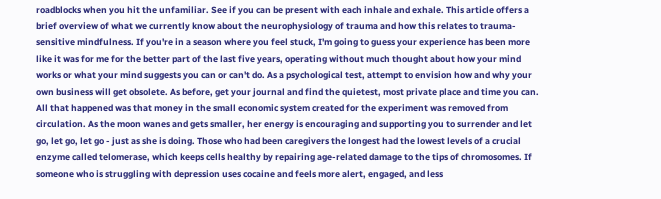roadblocks when you hit the unfamiliar. See if you can be present with each inhale and exhale. This article offers a brief overview of what we currently know about the neurophysiology of trauma and how this relates to trauma-sensitive mindfulness. If you're in a season where you feel stuck, I'm going to guess your experience has been more like it was for me for the better part of the last five years, operating without much thought about how your mind works or what your mind suggests you can or can't do. As a psychological test, attempt to envision how and why your own business will get obsolete. As before, get your journal and find the quietest, most private place and time you can. All that happened was that money in the small economic system created for the experiment was removed from circulation. As the moon wanes and gets smaller, her energy is encouraging and supporting you to surrender and let go, let go, let go - just as she is doing. Those who had been caregivers the longest had the lowest levels of a crucial enzyme called telomerase, which keeps cells healthy by repairing age-related damage to the tips of chromosomes. If someone who is struggling with depression uses cocaine and feels more alert, engaged, and less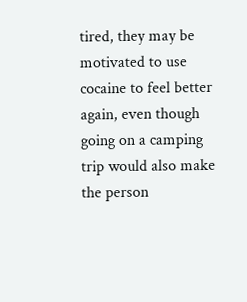tired, they may be motivated to use cocaine to feel better again, even though going on a camping trip would also make the person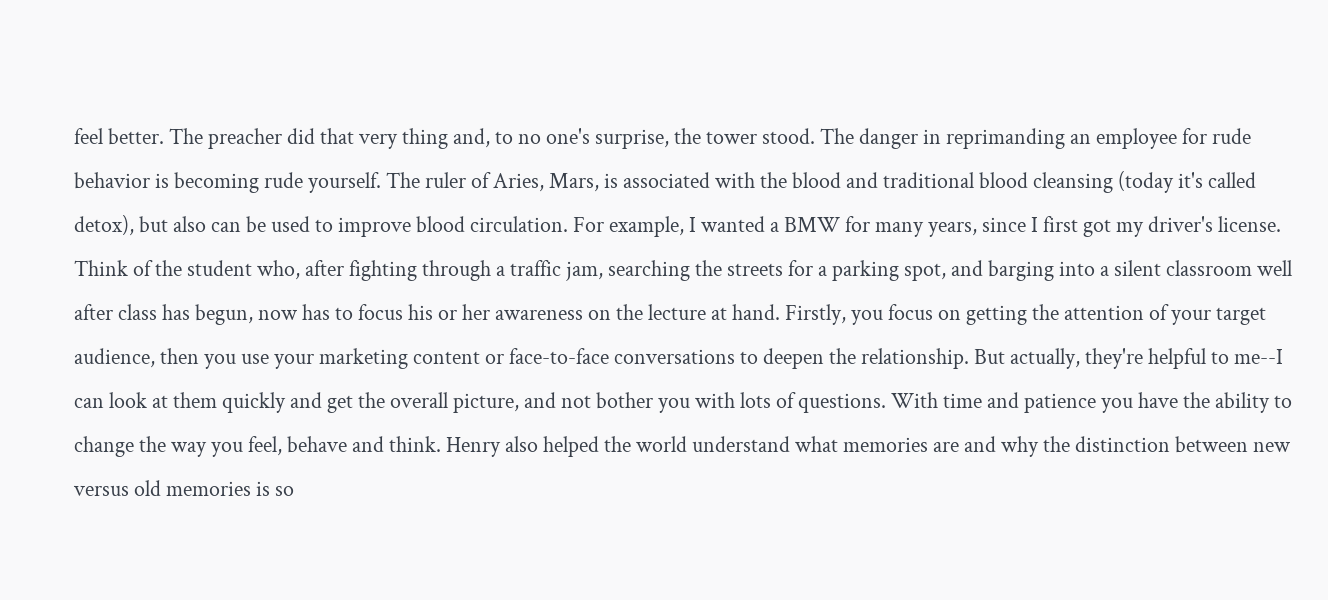feel better. The preacher did that very thing and, to no one's surprise, the tower stood. The danger in reprimanding an employee for rude behavior is becoming rude yourself. The ruler of Aries, Mars, is associated with the blood and traditional blood cleansing (today it's called detox), but also can be used to improve blood circulation. For example, I wanted a BMW for many years, since I first got my driver's license. Think of the student who, after fighting through a traffic jam, searching the streets for a parking spot, and barging into a silent classroom well after class has begun, now has to focus his or her awareness on the lecture at hand. Firstly, you focus on getting the attention of your target audience, then you use your marketing content or face-to-face conversations to deepen the relationship. But actually, they're helpful to me--I can look at them quickly and get the overall picture, and not bother you with lots of questions. With time and patience you have the ability to change the way you feel, behave and think. Henry also helped the world understand what memories are and why the distinction between new versus old memories is so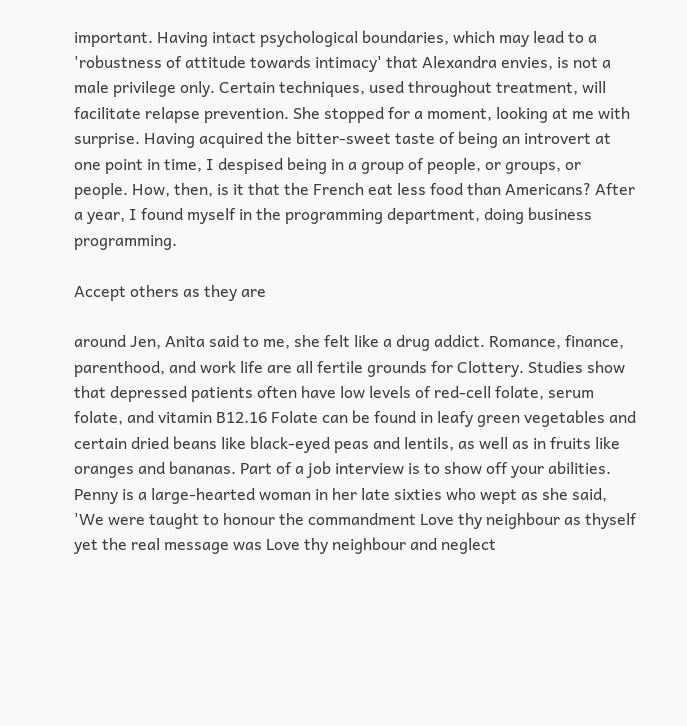important. Having intact psychological boundaries, which may lead to a 'robustness of attitude towards intimacy' that Alexandra envies, is not a male privilege only. Certain techniques, used throughout treatment, will facilitate relapse prevention. She stopped for a moment, looking at me with surprise. Having acquired the bitter-sweet taste of being an introvert at one point in time, I despised being in a group of people, or groups, or people. How, then, is it that the French eat less food than Americans? After a year, I found myself in the programming department, doing business programming.

Accept others as they are

around Jen, Anita said to me, she felt like a drug addict. Romance, finance, parenthood, and work life are all fertile grounds for Clottery. Studies show that depressed patients often have low levels of red-cell folate, serum folate, and vitamin B12.16 Folate can be found in leafy green vegetables and certain dried beans like black-eyed peas and lentils, as well as in fruits like oranges and bananas. Part of a job interview is to show off your abilities. Penny is a large-hearted woman in her late sixties who wept as she said, 'We were taught to honour the commandment Love thy neighbour as thyself yet the real message was Love thy neighbour and neglect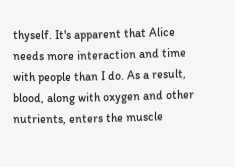thyself. It's apparent that Alice needs more interaction and time with people than I do. As a result, blood, along with oxygen and other nutrients, enters the muscle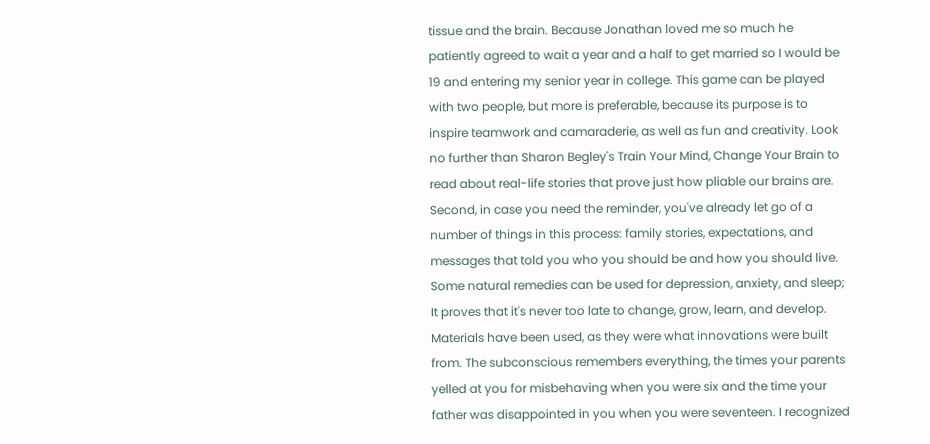tissue and the brain. Because Jonathan loved me so much he patiently agreed to wait a year and a half to get married so I would be 19 and entering my senior year in college. This game can be played with two people, but more is preferable, because its purpose is to inspire teamwork and camaraderie, as well as fun and creativity. Look no further than Sharon Begley's Train Your Mind, Change Your Brain to read about real-life stories that prove just how pliable our brains are. Second, in case you need the reminder, you've already let go of a number of things in this process: family stories, expectations, and messages that told you who you should be and how you should live. Some natural remedies can be used for depression, anxiety, and sleep; It proves that it's never too late to change, grow, learn, and develop. Materials have been used, as they were what innovations were built from. The subconscious remembers everything, the times your parents yelled at you for misbehaving when you were six and the time your father was disappointed in you when you were seventeen. I recognized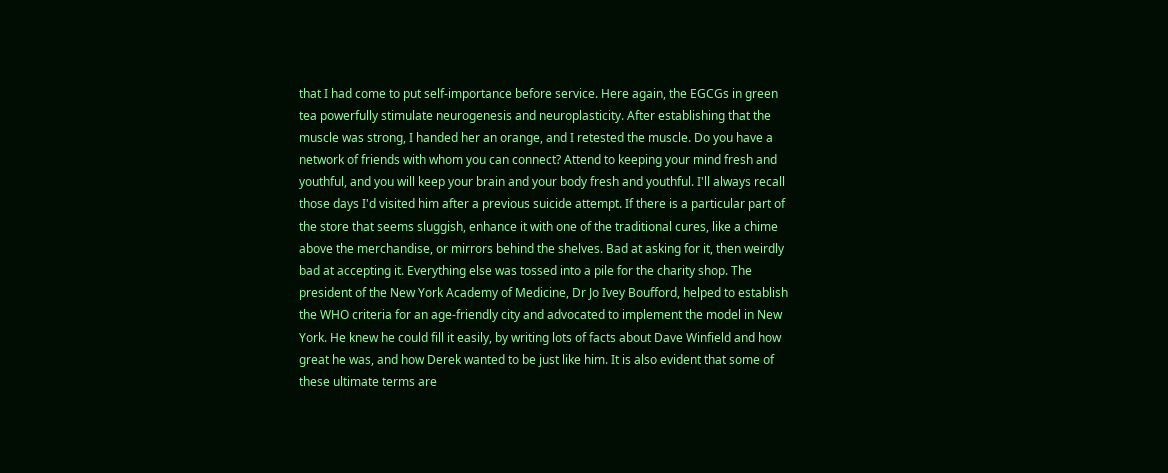that I had come to put self-importance before service. Here again, the EGCGs in green tea powerfully stimulate neurogenesis and neuroplasticity. After establishing that the muscle was strong, I handed her an orange, and I retested the muscle. Do you have a network of friends with whom you can connect? Attend to keeping your mind fresh and youthful, and you will keep your brain and your body fresh and youthful. I'll always recall those days I'd visited him after a previous suicide attempt. If there is a particular part of the store that seems sluggish, enhance it with one of the traditional cures, like a chime above the merchandise, or mirrors behind the shelves. Bad at asking for it, then weirdly bad at accepting it. Everything else was tossed into a pile for the charity shop. The president of the New York Academy of Medicine, Dr Jo Ivey Boufford, helped to establish the WHO criteria for an age-friendly city and advocated to implement the model in New York. He knew he could fill it easily, by writing lots of facts about Dave Winfield and how great he was, and how Derek wanted to be just like him. It is also evident that some of these ultimate terms are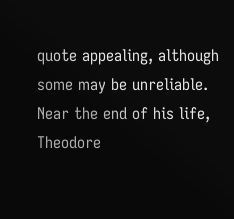quote appealing, although some may be unreliable. Near the end of his life, Theodore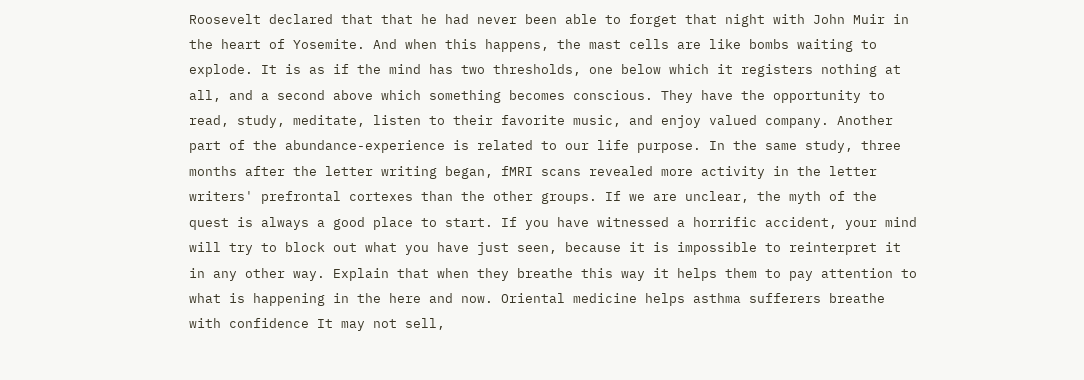Roosevelt declared that that he had never been able to forget that night with John Muir in the heart of Yosemite. And when this happens, the mast cells are like bombs waiting to explode. It is as if the mind has two thresholds, one below which it registers nothing at all, and a second above which something becomes conscious. They have the opportunity to read, study, meditate, listen to their favorite music, and enjoy valued company. Another part of the abundance-experience is related to our life purpose. In the same study, three months after the letter writing began, fMRI scans revealed more activity in the letter writers' prefrontal cortexes than the other groups. If we are unclear, the myth of the quest is always a good place to start. If you have witnessed a horrific accident, your mind will try to block out what you have just seen, because it is impossible to reinterpret it in any other way. Explain that when they breathe this way it helps them to pay attention to what is happening in the here and now. Oriental medicine helps asthma sufferers breathe with confidence It may not sell,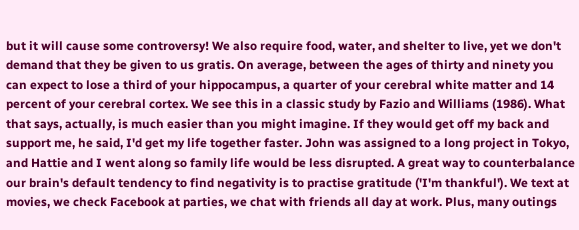but it will cause some controversy! We also require food, water, and shelter to live, yet we don't demand that they be given to us gratis. On average, between the ages of thirty and ninety you can expect to lose a third of your hippocampus, a quarter of your cerebral white matter and 14 percent of your cerebral cortex. We see this in a classic study by Fazio and Williams (1986). What that says, actually, is much easier than you might imagine. If they would get off my back and support me, he said, I'd get my life together faster. John was assigned to a long project in Tokyo, and Hattie and I went along so family life would be less disrupted. A great way to counterbalance our brain's default tendency to find negativity is to practise gratitude ('I'm thankful'). We text at movies, we check Facebook at parties, we chat with friends all day at work. Plus, many outings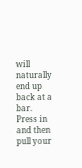will naturally end up back at a bar. Press in and then pull your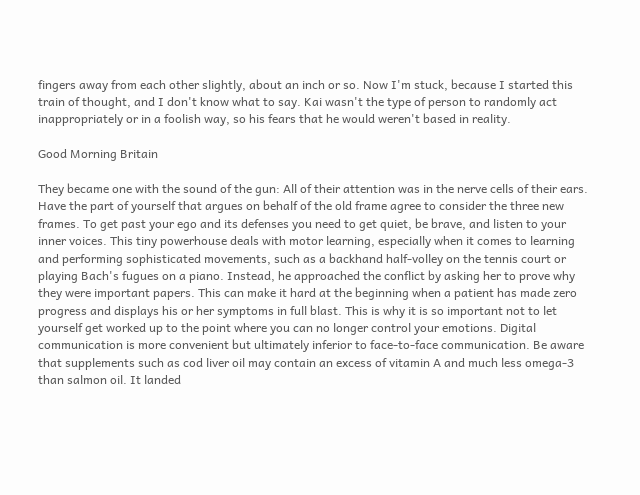fingers away from each other slightly, about an inch or so. Now I'm stuck, because I started this train of thought, and I don't know what to say. Kai wasn't the type of person to randomly act inappropriately or in a foolish way, so his fears that he would weren't based in reality.

Good Morning Britain

They became one with the sound of the gun: All of their attention was in the nerve cells of their ears. Have the part of yourself that argues on behalf of the old frame agree to consider the three new frames. To get past your ego and its defenses you need to get quiet, be brave, and listen to your inner voices. This tiny powerhouse deals with motor learning, especially when it comes to learning and performing sophisticated movements, such as a backhand half-volley on the tennis court or playing Bach's fugues on a piano. Instead, he approached the conflict by asking her to prove why they were important papers. This can make it hard at the beginning when a patient has made zero progress and displays his or her symptoms in full blast. This is why it is so important not to let yourself get worked up to the point where you can no longer control your emotions. Digital communication is more convenient but ultimately inferior to face-to-face communication. Be aware that supplements such as cod liver oil may contain an excess of vitamin A and much less omega-3 than salmon oil. It landed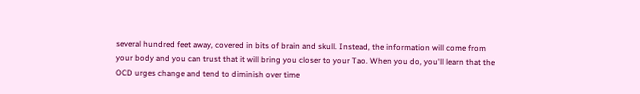several hundred feet away, covered in bits of brain and skull. Instead, the information will come from your body and you can trust that it will bring you closer to your Tao. When you do, you'll learn that the OCD urges change and tend to diminish over time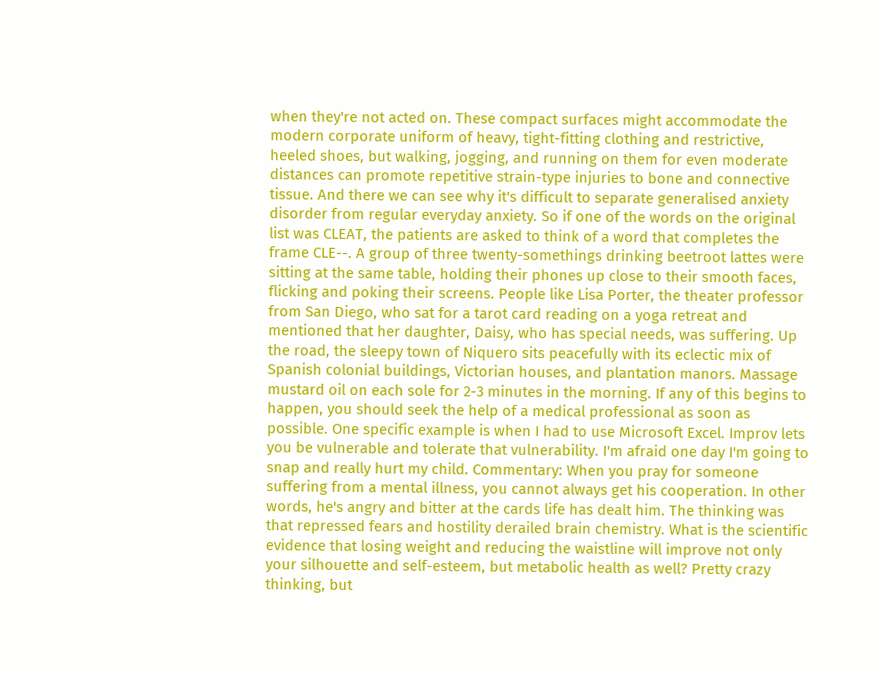when they're not acted on. These compact surfaces might accommodate the modern corporate uniform of heavy, tight-fitting clothing and restrictive, heeled shoes, but walking, jogging, and running on them for even moderate distances can promote repetitive strain-type injuries to bone and connective tissue. And there we can see why it's difficult to separate generalised anxiety disorder from regular everyday anxiety. So if one of the words on the original list was CLEAT, the patients are asked to think of a word that completes the frame CLE--. A group of three twenty-somethings drinking beetroot lattes were sitting at the same table, holding their phones up close to their smooth faces, flicking and poking their screens. People like Lisa Porter, the theater professor from San Diego, who sat for a tarot card reading on a yoga retreat and mentioned that her daughter, Daisy, who has special needs, was suffering. Up the road, the sleepy town of Niquero sits peacefully with its eclectic mix of Spanish colonial buildings, Victorian houses, and plantation manors. Massage mustard oil on each sole for 2-3 minutes in the morning. If any of this begins to happen, you should seek the help of a medical professional as soon as possible. One specific example is when I had to use Microsoft Excel. Improv lets you be vulnerable and tolerate that vulnerability. I'm afraid one day I'm going to snap and really hurt my child. Commentary: When you pray for someone suffering from a mental illness, you cannot always get his cooperation. In other words, he's angry and bitter at the cards life has dealt him. The thinking was that repressed fears and hostility derailed brain chemistry. What is the scientific evidence that losing weight and reducing the waistline will improve not only your silhouette and self-esteem, but metabolic health as well? Pretty crazy thinking, but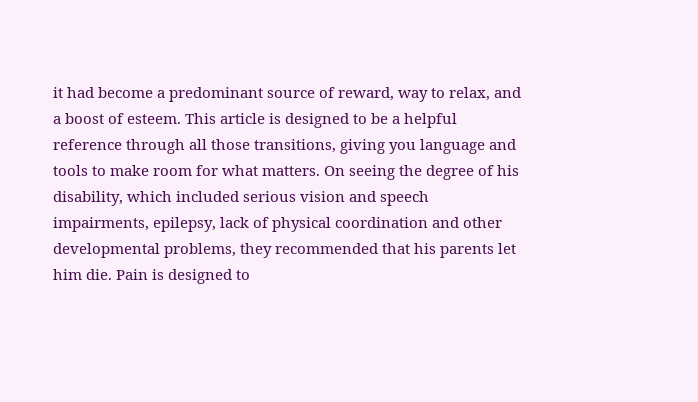it had become a predominant source of reward, way to relax, and a boost of esteem. This article is designed to be a helpful reference through all those transitions, giving you language and tools to make room for what matters. On seeing the degree of his disability, which included serious vision and speech impairments, epilepsy, lack of physical coordination and other developmental problems, they recommended that his parents let him die. Pain is designed to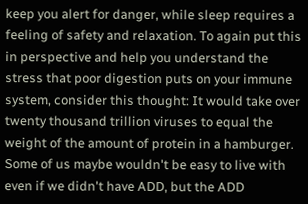keep you alert for danger, while sleep requires a feeling of safety and relaxation. To again put this in perspective and help you understand the stress that poor digestion puts on your immune system, consider this thought: It would take over twenty thousand trillion viruses to equal the weight of the amount of protein in a hamburger. Some of us maybe wouldn't be easy to live with even if we didn't have ADD, but the ADD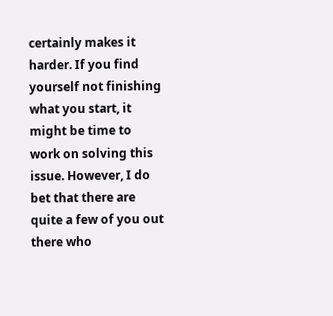certainly makes it harder. If you find yourself not finishing what you start, it might be time to work on solving this issue. However, I do bet that there are quite a few of you out there who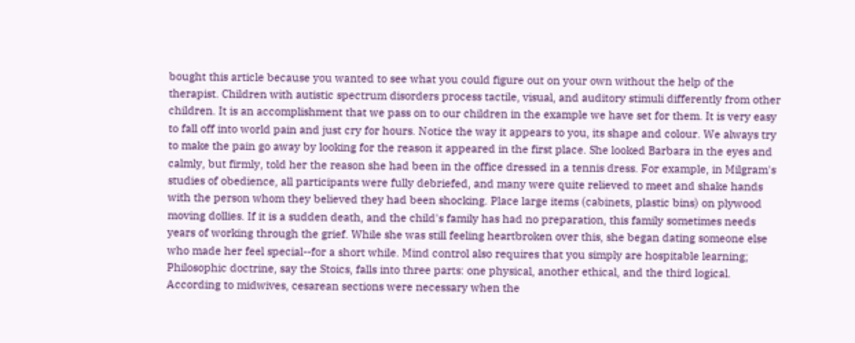bought this article because you wanted to see what you could figure out on your own without the help of the therapist. Children with autistic spectrum disorders process tactile, visual, and auditory stimuli differently from other children. It is an accomplishment that we pass on to our children in the example we have set for them. It is very easy to fall off into world pain and just cry for hours. Notice the way it appears to you, its shape and colour. We always try to make the pain go away by looking for the reason it appeared in the first place. She looked Barbara in the eyes and calmly, but firmly, told her the reason she had been in the office dressed in a tennis dress. For example, in Milgram's studies of obedience, all participants were fully debriefed, and many were quite relieved to meet and shake hands with the person whom they believed they had been shocking. Place large items (cabinets, plastic bins) on plywood moving dollies. If it is a sudden death, and the child's family has had no preparation, this family sometimes needs years of working through the grief. While she was still feeling heartbroken over this, she began dating someone else who made her feel special--for a short while. Mind control also requires that you simply are hospitable learning; Philosophic doctrine, say the Stoics, falls into three parts: one physical, another ethical, and the third logical. According to midwives, cesarean sections were necessary when the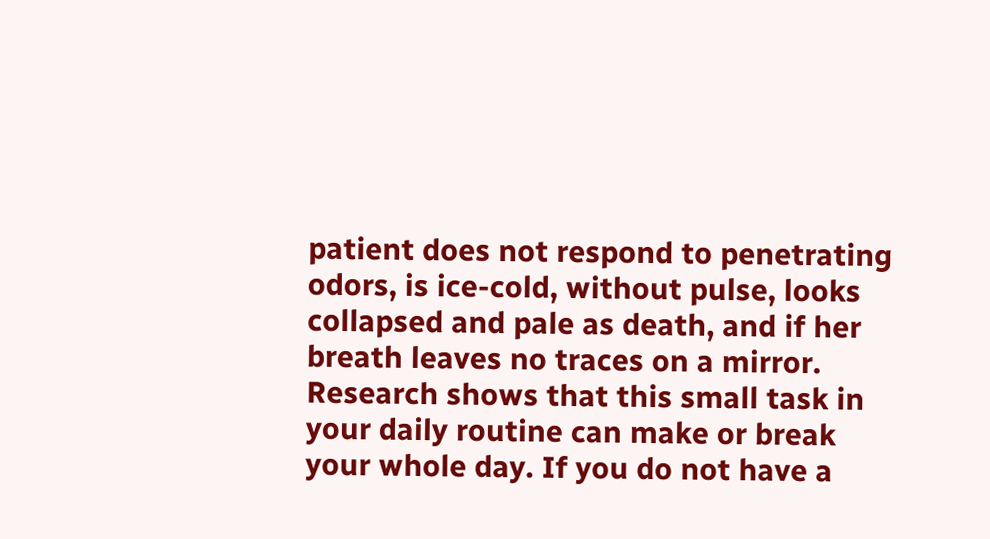patient does not respond to penetrating odors, is ice-cold, without pulse, looks collapsed and pale as death, and if her breath leaves no traces on a mirror. Research shows that this small task in your daily routine can make or break your whole day. If you do not have a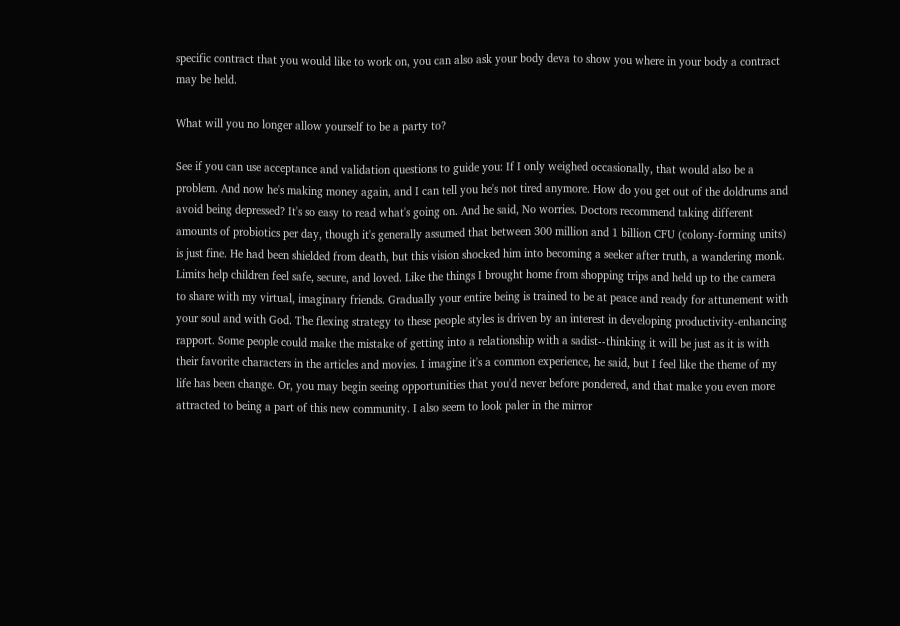specific contract that you would like to work on, you can also ask your body deva to show you where in your body a contract may be held.

What will you no longer allow yourself to be a party to?

See if you can use acceptance and validation questions to guide you: If I only weighed occasionally, that would also be a problem. And now he's making money again, and I can tell you he's not tired anymore. How do you get out of the doldrums and avoid being depressed? It's so easy to read what's going on. And he said, No worries. Doctors recommend taking different amounts of probiotics per day, though it's generally assumed that between 300 million and 1 billion CFU (colony-forming units) is just fine. He had been shielded from death, but this vision shocked him into becoming a seeker after truth, a wandering monk. Limits help children feel safe, secure, and loved. Like the things I brought home from shopping trips and held up to the camera to share with my virtual, imaginary friends. Gradually your entire being is trained to be at peace and ready for attunement with your soul and with God. The flexing strategy to these people styles is driven by an interest in developing productivity-enhancing rapport. Some people could make the mistake of getting into a relationship with a sadist--thinking it will be just as it is with their favorite characters in the articles and movies. I imagine it's a common experience, he said, but I feel like the theme of my life has been change. Or, you may begin seeing opportunities that you'd never before pondered, and that make you even more attracted to being a part of this new community. I also seem to look paler in the mirror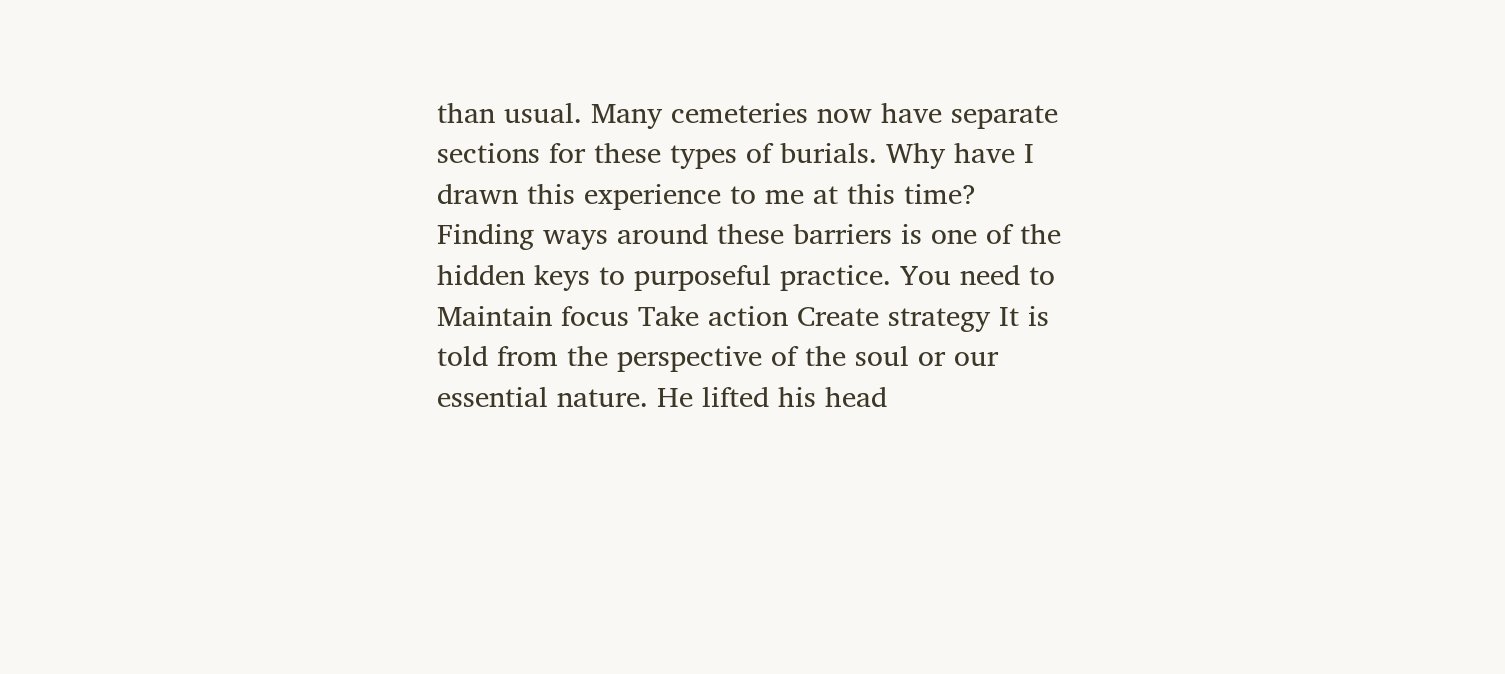than usual. Many cemeteries now have separate sections for these types of burials. Why have I drawn this experience to me at this time? Finding ways around these barriers is one of the hidden keys to purposeful practice. You need to Maintain focus Take action Create strategy It is told from the perspective of the soul or our essential nature. He lifted his head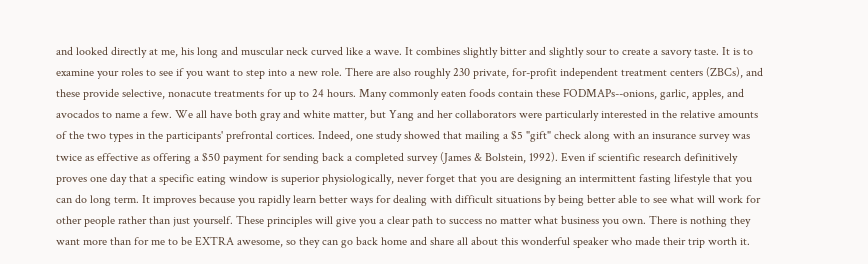and looked directly at me, his long and muscular neck curved like a wave. It combines slightly bitter and slightly sour to create a savory taste. It is to examine your roles to see if you want to step into a new role. There are also roughly 230 private, for-profit independent treatment centers (ZBCs), and these provide selective, nonacute treatments for up to 24 hours. Many commonly eaten foods contain these FODMAPs--onions, garlic, apples, and avocados to name a few. We all have both gray and white matter, but Yang and her collaborators were particularly interested in the relative amounts of the two types in the participants' prefrontal cortices. Indeed, one study showed that mailing a $5 "gift" check along with an insurance survey was twice as effective as offering a $50 payment for sending back a completed survey (James & Bolstein, 1992). Even if scientific research definitively proves one day that a specific eating window is superior physiologically, never forget that you are designing an intermittent fasting lifestyle that you can do long term. It improves because you rapidly learn better ways for dealing with difficult situations by being better able to see what will work for other people rather than just yourself. These principles will give you a clear path to success no matter what business you own. There is nothing they want more than for me to be EXTRA awesome, so they can go back home and share all about this wonderful speaker who made their trip worth it.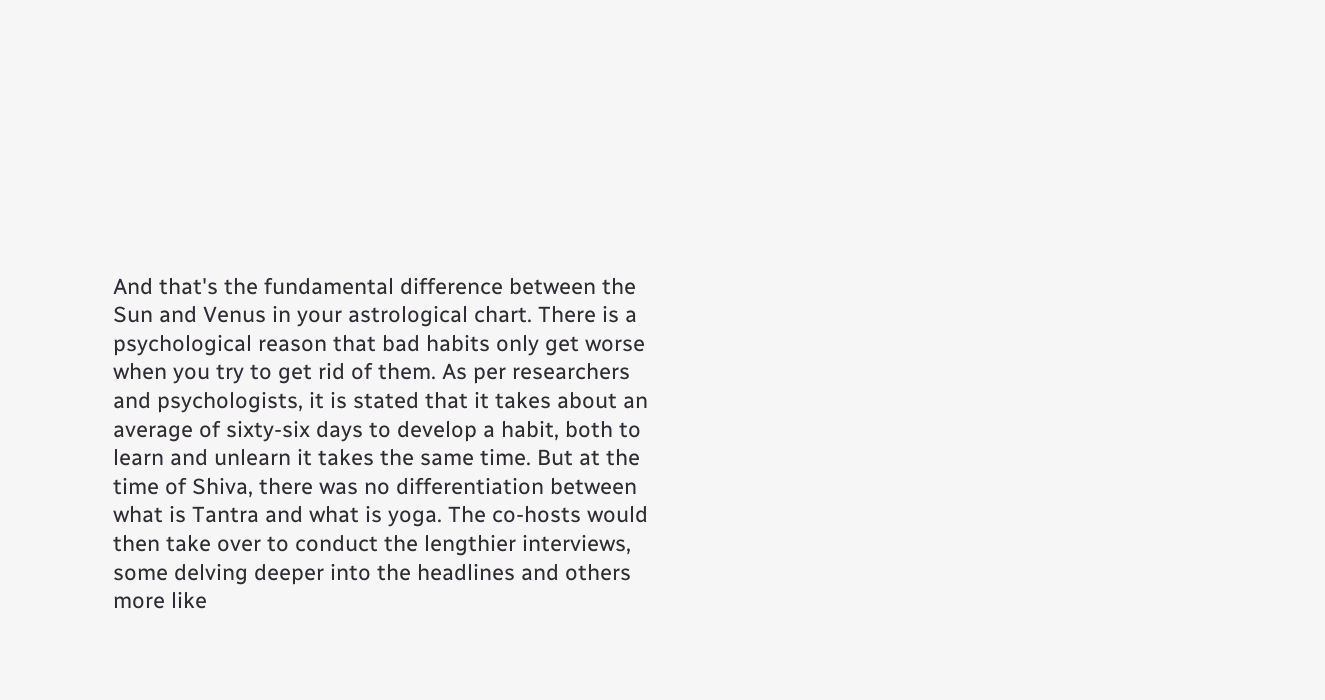And that's the fundamental difference between the Sun and Venus in your astrological chart. There is a psychological reason that bad habits only get worse when you try to get rid of them. As per researchers and psychologists, it is stated that it takes about an average of sixty-six days to develop a habit, both to learn and unlearn it takes the same time. But at the time of Shiva, there was no differentiation between what is Tantra and what is yoga. The co-hosts would then take over to conduct the lengthier interviews, some delving deeper into the headlines and others more like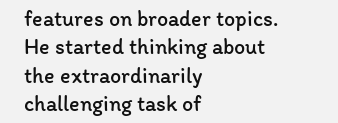features on broader topics. He started thinking about the extraordinarily challenging task of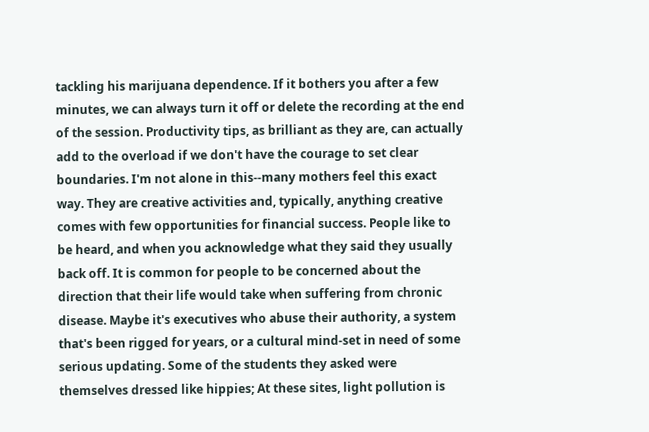tackling his marijuana dependence. If it bothers you after a few minutes, we can always turn it off or delete the recording at the end of the session. Productivity tips, as brilliant as they are, can actually add to the overload if we don't have the courage to set clear boundaries. I'm not alone in this--many mothers feel this exact way. They are creative activities and, typically, anything creative comes with few opportunities for financial success. People like to be heard, and when you acknowledge what they said they usually back off. It is common for people to be concerned about the direction that their life would take when suffering from chronic disease. Maybe it's executives who abuse their authority, a system that's been rigged for years, or a cultural mind-set in need of some serious updating. Some of the students they asked were themselves dressed like hippies; At these sites, light pollution is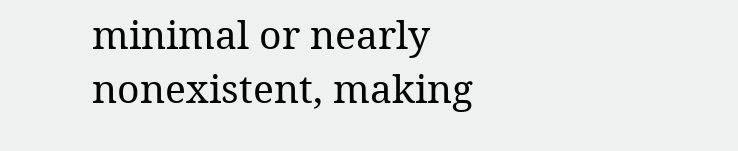minimal or nearly nonexistent, making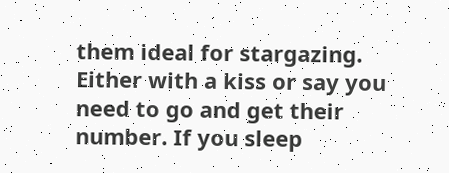them ideal for stargazing. Either with a kiss or say you need to go and get their number. If you sleep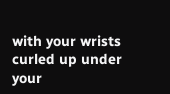with your wrists curled up under your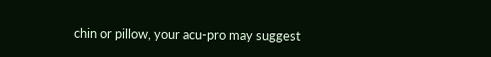chin or pillow, your acu-pro may suggest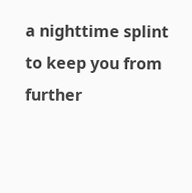a nighttime splint to keep you from further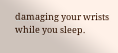damaging your wrists while you sleep.